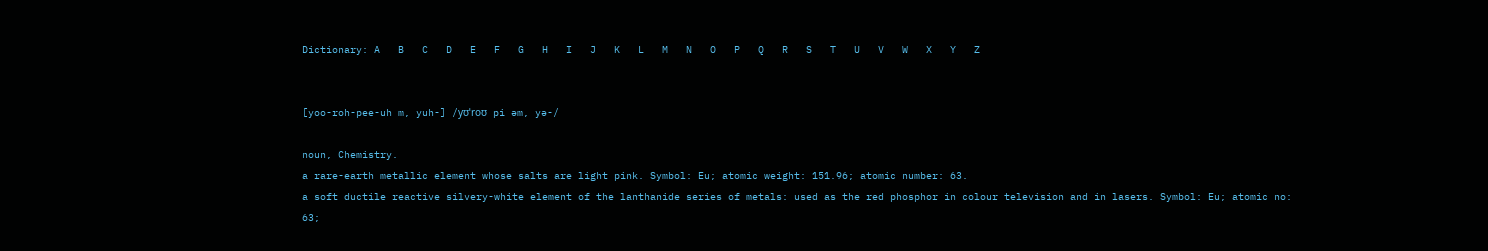Dictionary: A   B   C   D   E   F   G   H   I   J   K   L   M   N   O   P   Q   R   S   T   U   V   W   X   Y   Z


[yoo-roh-pee-uh m, yuh-] /yʊˈroʊ pi əm, yə-/

noun, Chemistry.
a rare-earth metallic element whose salts are light pink. Symbol: Eu; atomic weight: 151.96; atomic number: 63.
a soft ductile reactive silvery-white element of the lanthanide series of metals: used as the red phosphor in colour television and in lasers. Symbol: Eu; atomic no: 63;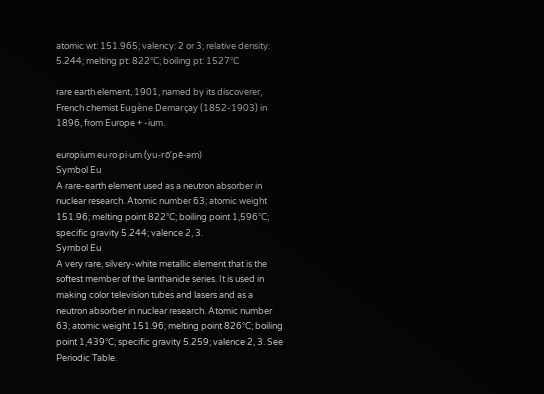atomic wt: 151.965; valency: 2 or 3; relative density: 5.244; melting pt: 822°C; boiling pt: 1527°C

rare earth element, 1901, named by its discoverer, French chemist Eugène Demarçay (1852-1903) in 1896, from Europe + -ium.

europium eu·ro·pi·um (yu-rō’pē-əm)
Symbol Eu
A rare-earth element used as a neutron absorber in nuclear research. Atomic number 63; atomic weight 151.96; melting point 822°C; boiling point 1,596°C; specific gravity 5.244; valence 2, 3.
Symbol Eu
A very rare, silvery-white metallic element that is the softest member of the lanthanide series. It is used in making color television tubes and lasers and as a neutron absorber in nuclear research. Atomic number 63; atomic weight 151.96; melting point 826°C; boiling point 1,439°C; specific gravity 5.259; valence 2, 3. See Periodic Table.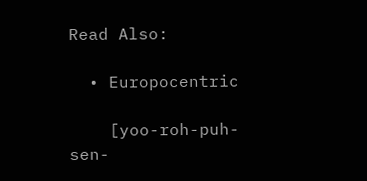Read Also:

  • Europocentric

    [yoo-roh-puh-sen-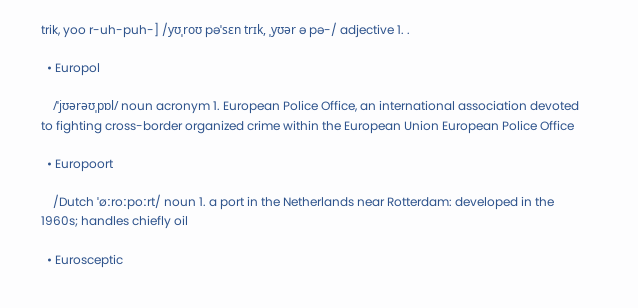trik, yoo r-uh-puh-] /yʊˌroʊ pəˈsɛn trɪk, ˌyʊər ə pə-/ adjective 1. .

  • Europol

    /ˈjʊərəʊˌpɒl/ noun acronym 1. European Police Office, an international association devoted to fighting cross-border organized crime within the European Union European Police Office

  • Europoort

    /Dutch ˈøːroːpoːrt/ noun 1. a port in the Netherlands near Rotterdam: developed in the 1960s; handles chiefly oil

  • Eurosceptic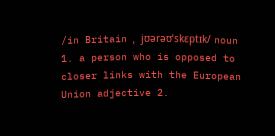/in Britain ˌ jʊərəʊˈskɛptɪk/ noun 1. a person who is opposed to closer links with the European Union adjective 2.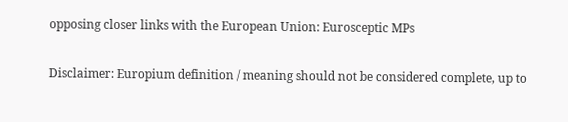opposing closer links with the European Union: Eurosceptic MPs

Disclaimer: Europium definition / meaning should not be considered complete, up to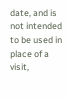date, and is not intended to be used in place of a visit,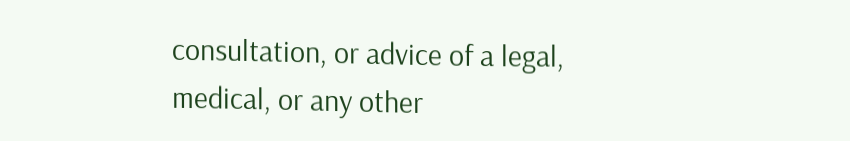consultation, or advice of a legal, medical, or any other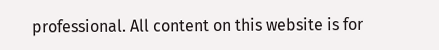professional. All content on this website is for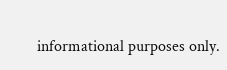informational purposes only.